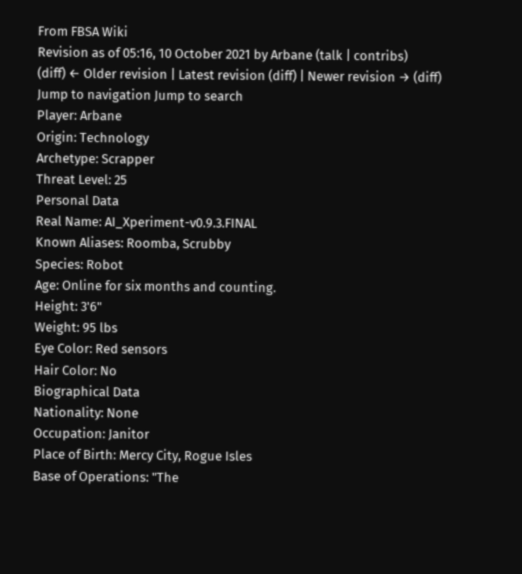From FBSA Wiki
Revision as of 05:16, 10 October 2021 by Arbane (talk | contribs)
(diff) ← Older revision | Latest revision (diff) | Newer revision → (diff)
Jump to navigation Jump to search
Player: Arbane
Origin: Technology
Archetype: Scrapper
Threat Level: 25
Personal Data
Real Name: AI_Xperiment-v0.9.3.FINAL
Known Aliases: Roomba, Scrubby
Species: Robot
Age: Online for six months and counting.
Height: 3'6"
Weight: 95 lbs
Eye Color: Red sensors
Hair Color: No
Biographical Data
Nationality: None
Occupation: Janitor
Place of Birth: Mercy City, Rogue Isles
Base of Operations: "The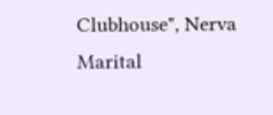Clubhouse", Nerva
Marital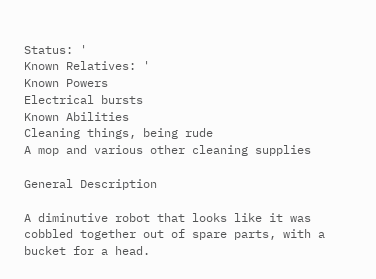Status: '
Known Relatives: '
Known Powers
Electrical bursts
Known Abilities
Cleaning things, being rude
A mop and various other cleaning supplies

General Description

A diminutive robot that looks like it was cobbled together out of spare parts, with a bucket for a head.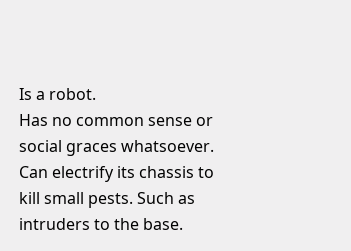Is a robot.
Has no common sense or social graces whatsoever.
Can electrify its chassis to kill small pests. Such as intruders to the base.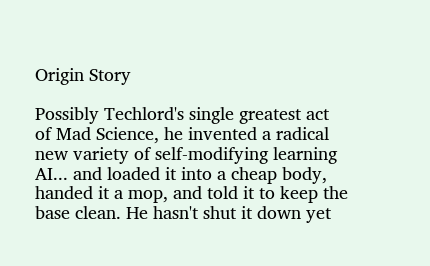Origin Story

Possibly Techlord's single greatest act of Mad Science, he invented a radical new variety of self-modifying learning AI... and loaded it into a cheap body, handed it a mop, and told it to keep the base clean. He hasn't shut it down yet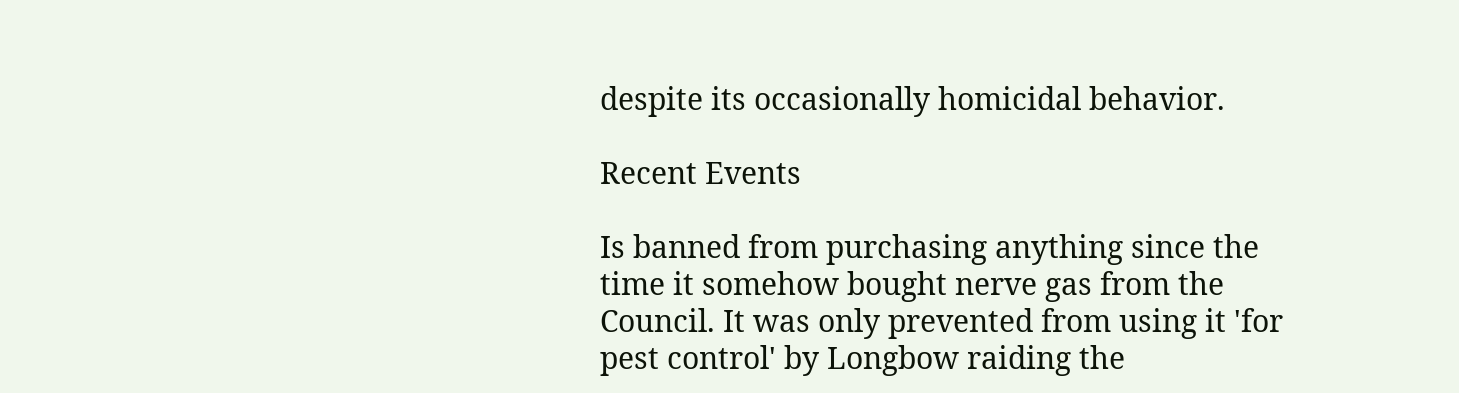despite its occasionally homicidal behavior.

Recent Events

Is banned from purchasing anything since the time it somehow bought nerve gas from the Council. It was only prevented from using it 'for pest control' by Longbow raiding the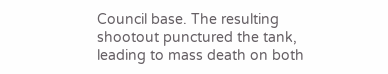Council base. The resulting shootout punctured the tank, leading to mass death on both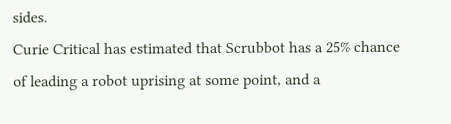sides.
Curie Critical has estimated that Scrubbot has a 25% chance of leading a robot uprising at some point, and a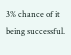3% chance of it being successful.